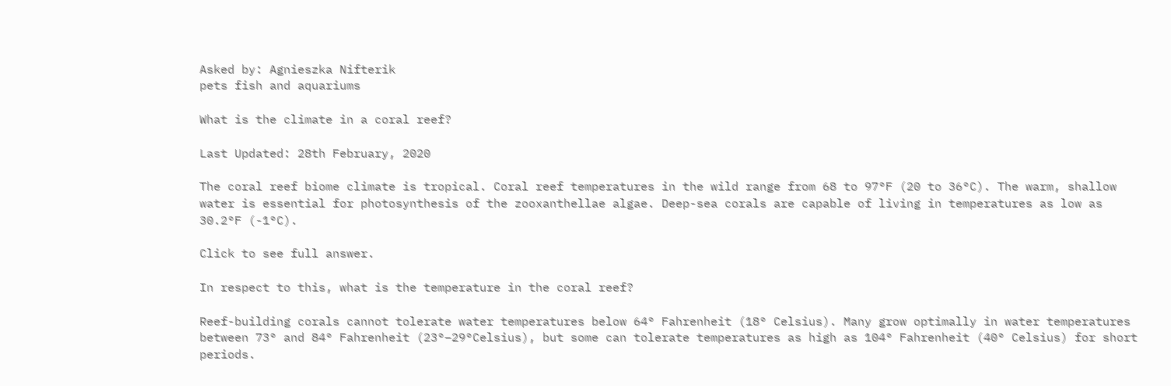Asked by: Agnieszka Nifterik
pets fish and aquariums

What is the climate in a coral reef?

Last Updated: 28th February, 2020

The coral reef biome climate is tropical. Coral reef temperatures in the wild range from 68 to 97°F (20 to 36°C). The warm, shallow water is essential for photosynthesis of the zooxanthellae algae. Deep-sea corals are capable of living in temperatures as low as 30.2°F (-1°C).

Click to see full answer.

In respect to this, what is the temperature in the coral reef?

Reef-building corals cannot tolerate water temperatures below 64° Fahrenheit (18° Celsius). Many grow optimally in water temperatures between 73° and 84° Fahrenheit (23°–29°Celsius), but some can tolerate temperatures as high as 104° Fahrenheit (40° Celsius) for short periods.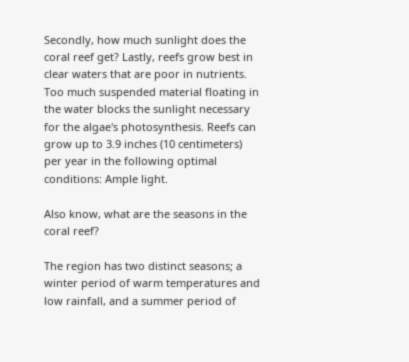Secondly, how much sunlight does the coral reef get? Lastly, reefs grow best in clear waters that are poor in nutrients. Too much suspended material floating in the water blocks the sunlight necessary for the algae's photosynthesis. Reefs can grow up to 3.9 inches (10 centimeters) per year in the following optimal conditions: Ample light.

Also know, what are the seasons in the coral reef?

The region has two distinct seasons; a winter period of warm temperatures and low rainfall, and a summer period of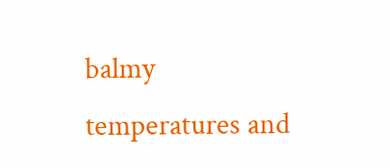balmy temperatures and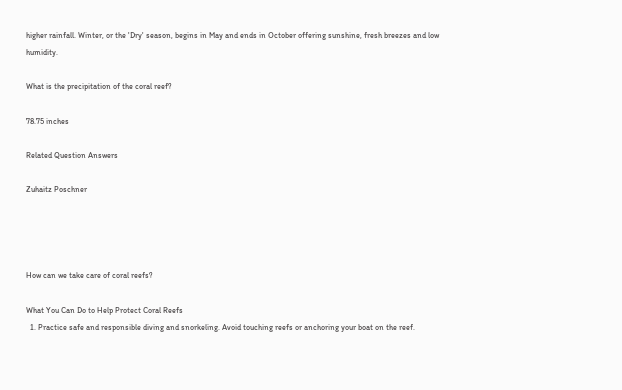higher rainfall. Winter, or the 'Dry' season, begins in May and ends in October offering sunshine, fresh breezes and low humidity.

What is the precipitation of the coral reef?

78.75 inches

Related Question Answers

Zuhaitz Poschner




How can we take care of coral reefs?

What You Can Do to Help Protect Coral Reefs
  1. Practice safe and responsible diving and snorkeling. Avoid touching reefs or anchoring your boat on the reef.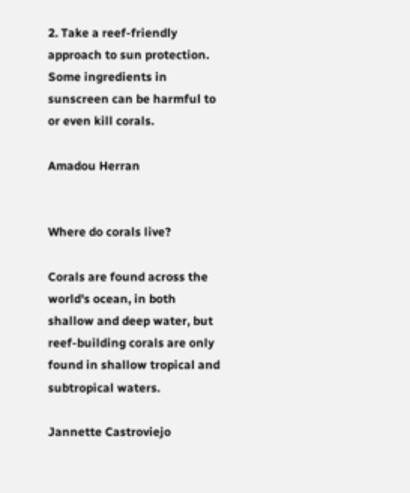2. Take a reef-friendly approach to sun protection. Some ingredients in sunscreen can be harmful to or even kill corals.

Amadou Herran


Where do corals live?

Corals are found across the world's ocean, in both shallow and deep water, but reef-building corals are only found in shallow tropical and subtropical waters.

Jannette Castroviejo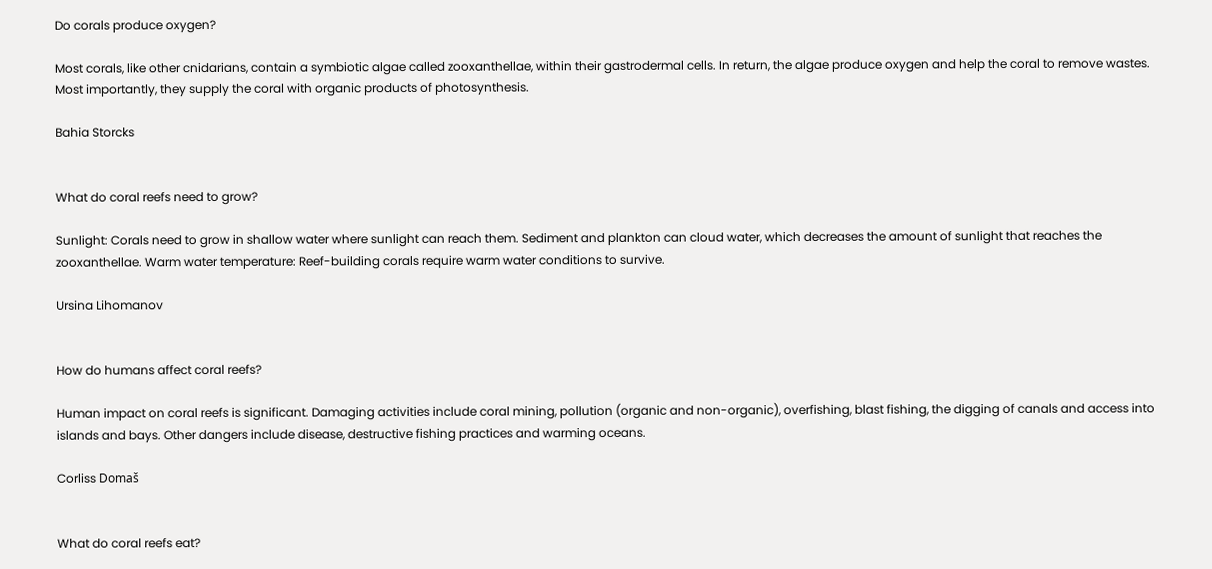Do corals produce oxygen?

Most corals, like other cnidarians, contain a symbiotic algae called zooxanthellae, within their gastrodermal cells. In return, the algae produce oxygen and help the coral to remove wastes. Most importantly, they supply the coral with organic products of photosynthesis.

Bahia Storcks


What do coral reefs need to grow?

Sunlight: Corals need to grow in shallow water where sunlight can reach them. Sediment and plankton can cloud water, which decreases the amount of sunlight that reaches the zooxanthellae. Warm water temperature: Reef-building corals require warm water conditions to survive.

Ursina Lihomanov


How do humans affect coral reefs?

Human impact on coral reefs is significant. Damaging activities include coral mining, pollution (organic and non-organic), overfishing, blast fishing, the digging of canals and access into islands and bays. Other dangers include disease, destructive fishing practices and warming oceans.

Corliss Domaš


What do coral reefs eat?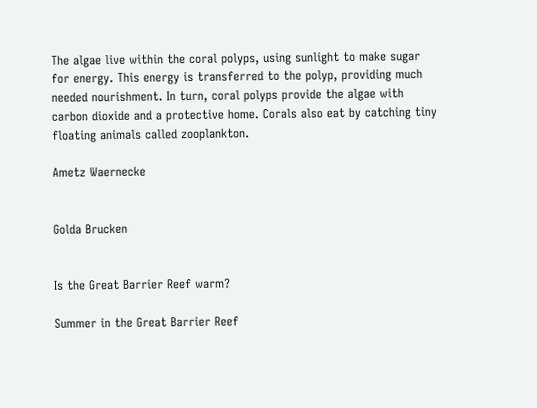The algae live within the coral polyps, using sunlight to make sugar for energy. This energy is transferred to the polyp, providing much needed nourishment. In turn, coral polyps provide the algae with carbon dioxide and a protective home. Corals also eat by catching tiny floating animals called zooplankton.

Ametz Waernecke


Golda Brucken


Is the Great Barrier Reef warm?

Summer in the Great Barrier Reef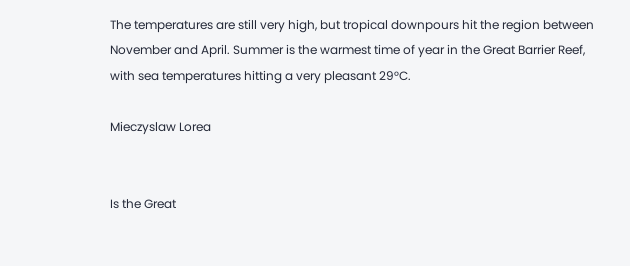The temperatures are still very high, but tropical downpours hit the region between November and April. Summer is the warmest time of year in the Great Barrier Reef, with sea temperatures hitting a very pleasant 29°C.

Mieczyslaw Lorea


Is the Great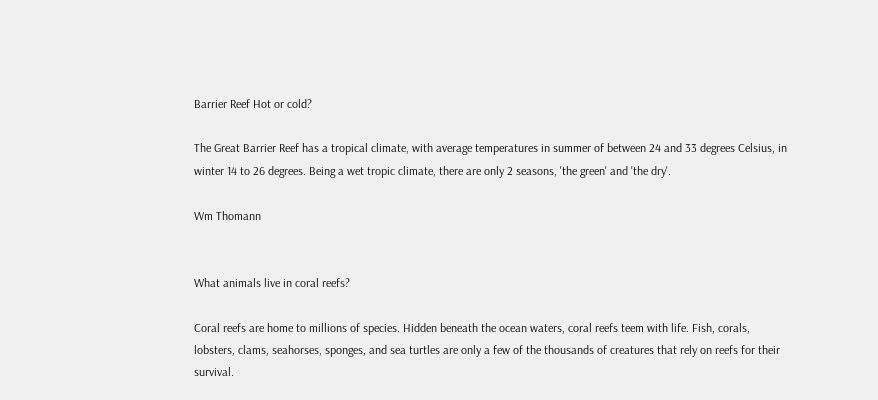Barrier Reef Hot or cold?

The Great Barrier Reef has a tropical climate, with average temperatures in summer of between 24 and 33 degrees Celsius, in winter 14 to 26 degrees. Being a wet tropic climate, there are only 2 seasons, 'the green' and 'the dry'.

Wm Thomann


What animals live in coral reefs?

Coral reefs are home to millions of species. Hidden beneath the ocean waters, coral reefs teem with life. Fish, corals, lobsters, clams, seahorses, sponges, and sea turtles are only a few of the thousands of creatures that rely on reefs for their survival.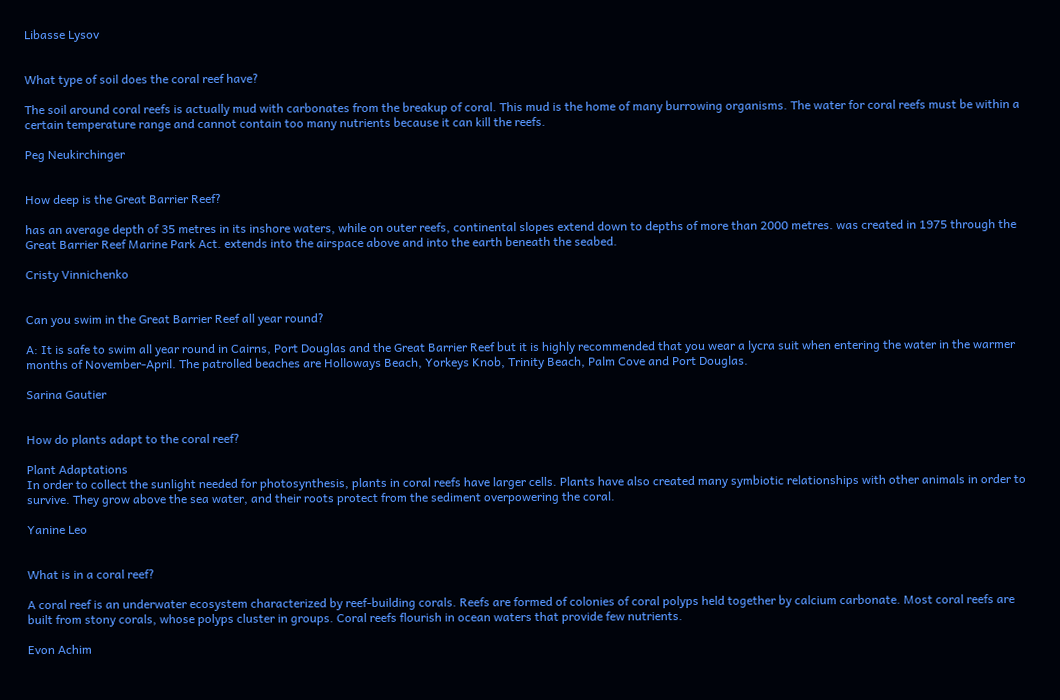Libasse Lysov


What type of soil does the coral reef have?

The soil around coral reefs is actually mud with carbonates from the breakup of coral. This mud is the home of many burrowing organisms. The water for coral reefs must be within a certain temperature range and cannot contain too many nutrients because it can kill the reefs.

Peg Neukirchinger


How deep is the Great Barrier Reef?

has an average depth of 35 metres in its inshore waters, while on outer reefs, continental slopes extend down to depths of more than 2000 metres. was created in 1975 through the Great Barrier Reef Marine Park Act. extends into the airspace above and into the earth beneath the seabed.

Cristy Vinnichenko


Can you swim in the Great Barrier Reef all year round?

A: It is safe to swim all year round in Cairns, Port Douglas and the Great Barrier Reef but it is highly recommended that you wear a lycra suit when entering the water in the warmer months of November-April. The patrolled beaches are Holloways Beach, Yorkeys Knob, Trinity Beach, Palm Cove and Port Douglas.

Sarina Gautier


How do plants adapt to the coral reef?

Plant Adaptations
In order to collect the sunlight needed for photosynthesis, plants in coral reefs have larger cells. Plants have also created many symbiotic relationships with other animals in order to survive. They grow above the sea water, and their roots protect from the sediment overpowering the coral.

Yanine Leo


What is in a coral reef?

A coral reef is an underwater ecosystem characterized by reef-building corals. Reefs are formed of colonies of coral polyps held together by calcium carbonate. Most coral reefs are built from stony corals, whose polyps cluster in groups. Coral reefs flourish in ocean waters that provide few nutrients.

Evon Achim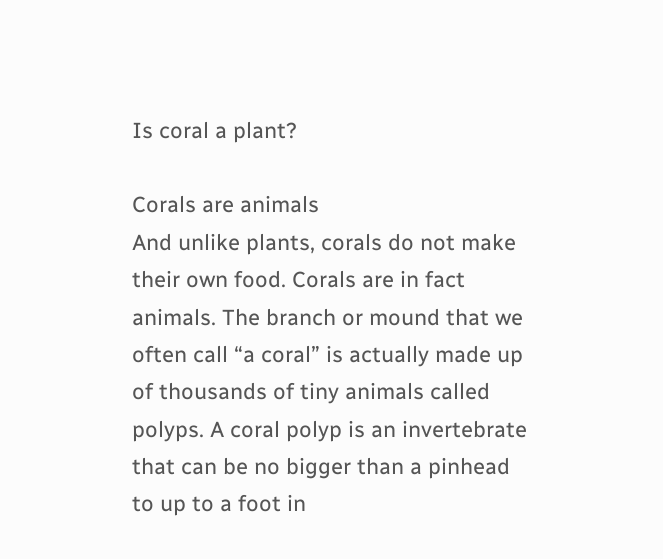Is coral a plant?

Corals are animals
And unlike plants, corals do not make their own food. Corals are in fact animals. The branch or mound that we often call “a coral” is actually made up of thousands of tiny animals called polyps. A coral polyp is an invertebrate that can be no bigger than a pinhead to up to a foot in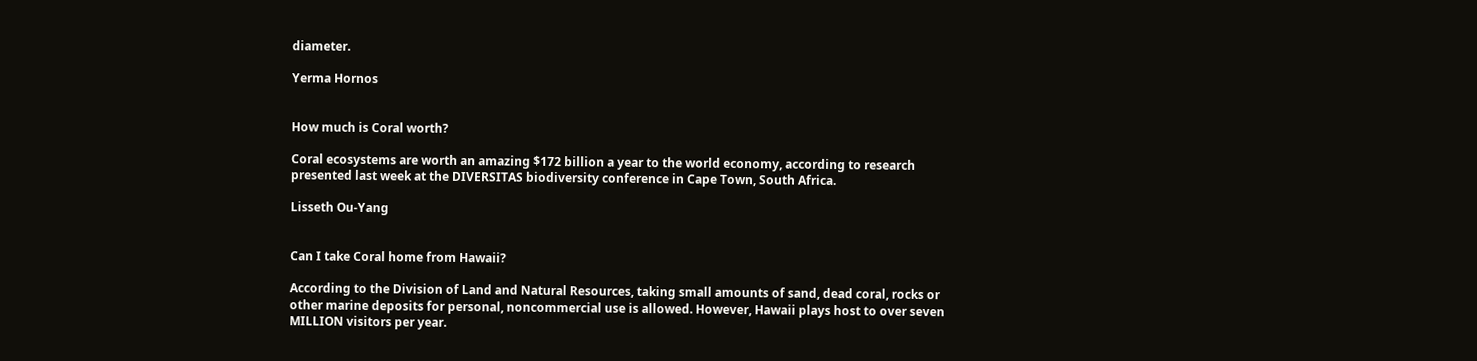diameter.

Yerma Hornos


How much is Coral worth?

Coral ecosystems are worth an amazing $172 billion a year to the world economy, according to research presented last week at the DIVERSITAS biodiversity conference in Cape Town, South Africa.

Lisseth Ou-Yang


Can I take Coral home from Hawaii?

According to the Division of Land and Natural Resources, taking small amounts of sand, dead coral, rocks or other marine deposits for personal, noncommercial use is allowed. However, Hawaii plays host to over seven MILLION visitors per year.